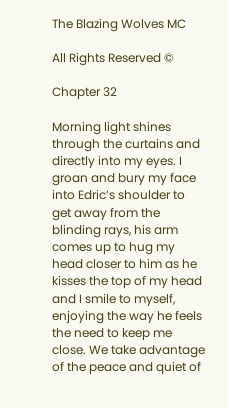The Blazing Wolves MC

All Rights Reserved ©

Chapter 32

Morning light shines through the curtains and directly into my eyes. I groan and bury my face into Edric’s shoulder to get away from the blinding rays, his arm comes up to hug my head closer to him as he kisses the top of my head and I smile to myself, enjoying the way he feels the need to keep me close. We take advantage of the peace and quiet of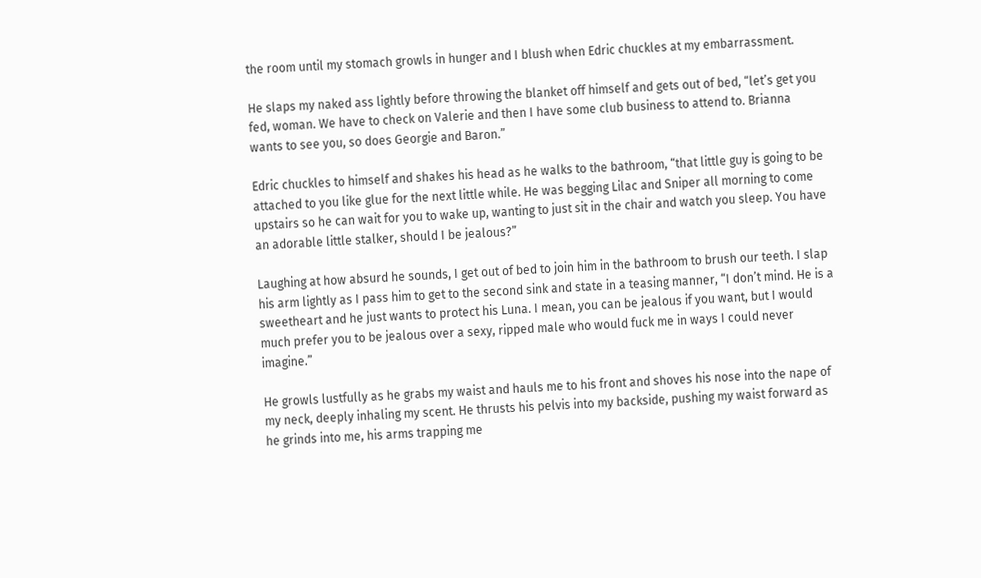the room until my stomach growls in hunger and I blush when Edric chuckles at my embarrassment.

He slaps my naked ass lightly before throwing the blanket off himself and gets out of bed, “let’s get you fed, woman. We have to check on Valerie and then I have some club business to attend to. Brianna wants to see you, so does Georgie and Baron.”

Edric chuckles to himself and shakes his head as he walks to the bathroom, “that little guy is going to be attached to you like glue for the next little while. He was begging Lilac and Sniper all morning to come upstairs so he can wait for you to wake up, wanting to just sit in the chair and watch you sleep. You have an adorable little stalker, should I be jealous?”

Laughing at how absurd he sounds, I get out of bed to join him in the bathroom to brush our teeth. I slap his arm lightly as I pass him to get to the second sink and state in a teasing manner, “I don’t mind. He is a sweetheart and he just wants to protect his Luna. I mean, you can be jealous if you want, but I would much prefer you to be jealous over a sexy, ripped male who would fuck me in ways I could never imagine.”

He growls lustfully as he grabs my waist and hauls me to his front and shoves his nose into the nape of my neck, deeply inhaling my scent. He thrusts his pelvis into my backside, pushing my waist forward as he grinds into me, his arms trapping me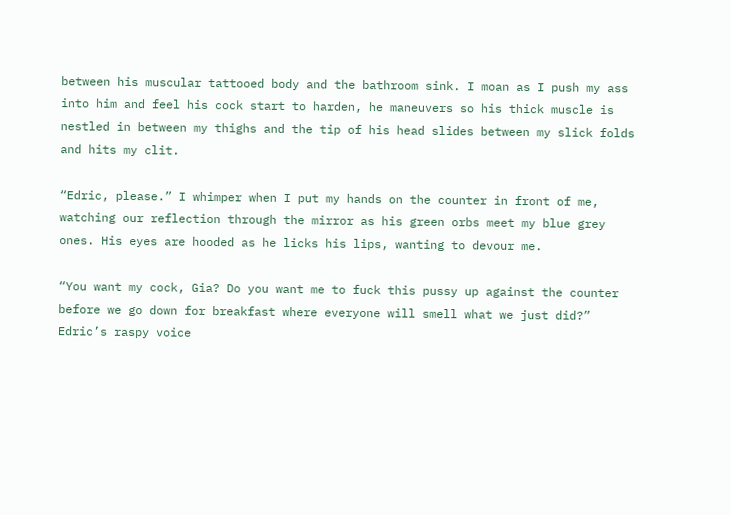between his muscular tattooed body and the bathroom sink. I moan as I push my ass into him and feel his cock start to harden, he maneuvers so his thick muscle is nestled in between my thighs and the tip of his head slides between my slick folds and hits my clit.

“Edric, please.” I whimper when I put my hands on the counter in front of me, watching our reflection through the mirror as his green orbs meet my blue grey ones. His eyes are hooded as he licks his lips, wanting to devour me.

“You want my cock, Gia? Do you want me to fuck this pussy up against the counter before we go down for breakfast where everyone will smell what we just did?” Edric’s raspy voice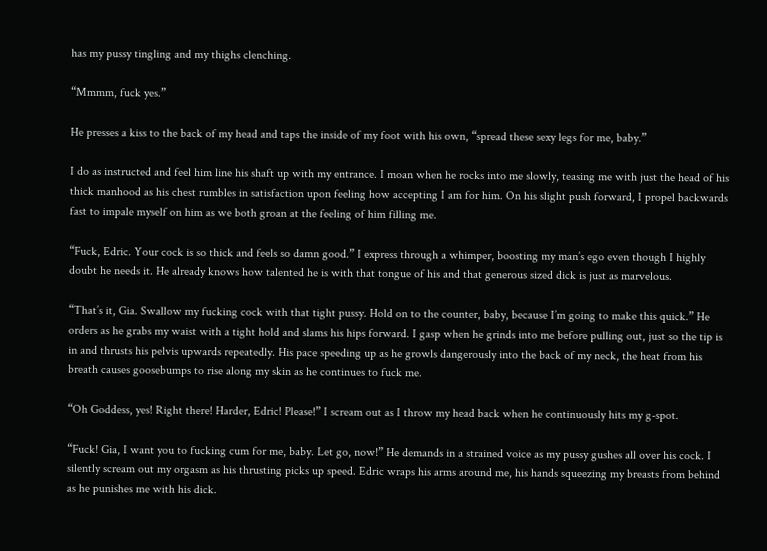has my pussy tingling and my thighs clenching.

“Mmmm, fuck yes.”

He presses a kiss to the back of my head and taps the inside of my foot with his own, “spread these sexy legs for me, baby.”

I do as instructed and feel him line his shaft up with my entrance. I moan when he rocks into me slowly, teasing me with just the head of his thick manhood as his chest rumbles in satisfaction upon feeling how accepting I am for him. On his slight push forward, I propel backwards fast to impale myself on him as we both groan at the feeling of him filling me.

“Fuck, Edric. Your cock is so thick and feels so damn good.” I express through a whimper, boosting my man’s ego even though I highly doubt he needs it. He already knows how talented he is with that tongue of his and that generous sized dick is just as marvelous.

“That’s it, Gia. Swallow my fucking cock with that tight pussy. Hold on to the counter, baby, because I’m going to make this quick.” He orders as he grabs my waist with a tight hold and slams his hips forward. I gasp when he grinds into me before pulling out, just so the tip is in and thrusts his pelvis upwards repeatedly. His pace speeding up as he growls dangerously into the back of my neck, the heat from his breath causes goosebumps to rise along my skin as he continues to fuck me.

“Oh Goddess, yes! Right there! Harder, Edric! Please!” I scream out as I throw my head back when he continuously hits my g-spot.

“Fuck! Gia, I want you to fucking cum for me, baby. Let go, now!” He demands in a strained voice as my pussy gushes all over his cock. I silently scream out my orgasm as his thrusting picks up speed. Edric wraps his arms around me, his hands squeezing my breasts from behind as he punishes me with his dick.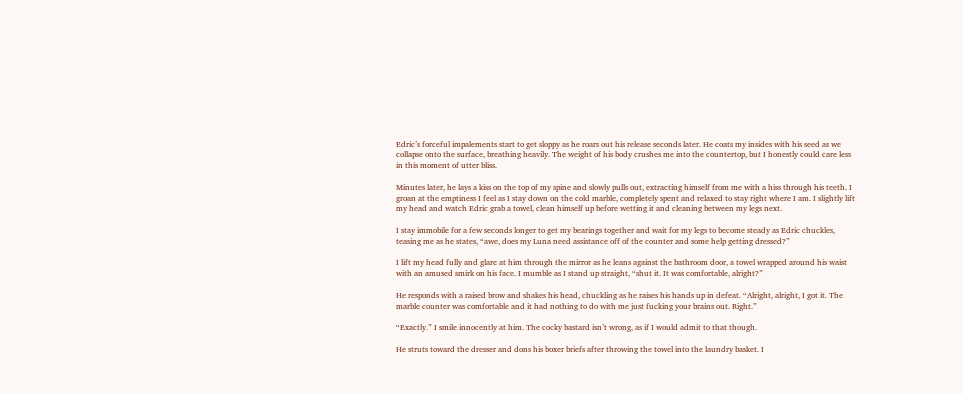Edric’s forceful impalements start to get sloppy as he roars out his release seconds later. He coats my insides with his seed as we collapse onto the surface, breathing heavily. The weight of his body crushes me into the countertop, but I honestly could care less in this moment of utter bliss.

Minutes later, he lays a kiss on the top of my spine and slowly pulls out, extracting himself from me with a hiss through his teeth. I groan at the emptiness I feel as I stay down on the cold marble, completely spent and relaxed to stay right where I am. I slightly lift my head and watch Edric grab a towel, clean himself up before wetting it and cleaning between my legs next.

I stay immobile for a few seconds longer to get my bearings together and wait for my legs to become steady as Edric chuckles, teasing me as he states, “awe, does my Luna need assistance off of the counter and some help getting dressed?”

I lift my head fully and glare at him through the mirror as he leans against the bathroom door, a towel wrapped around his waist with an amused smirk on his face. I mumble as I stand up straight, “shut it. It was comfortable, alright?”

He responds with a raised brow and shakes his head, chuckling as he raises his hands up in defeat. “Alright, alright, I got it. The marble counter was comfortable and it had nothing to do with me just fucking your brains out. Right.”

“Exactly.” I smile innocently at him. The cocky bastard isn’t wrong, as if I would admit to that though.

He struts toward the dresser and dons his boxer briefs after throwing the towel into the laundry basket. I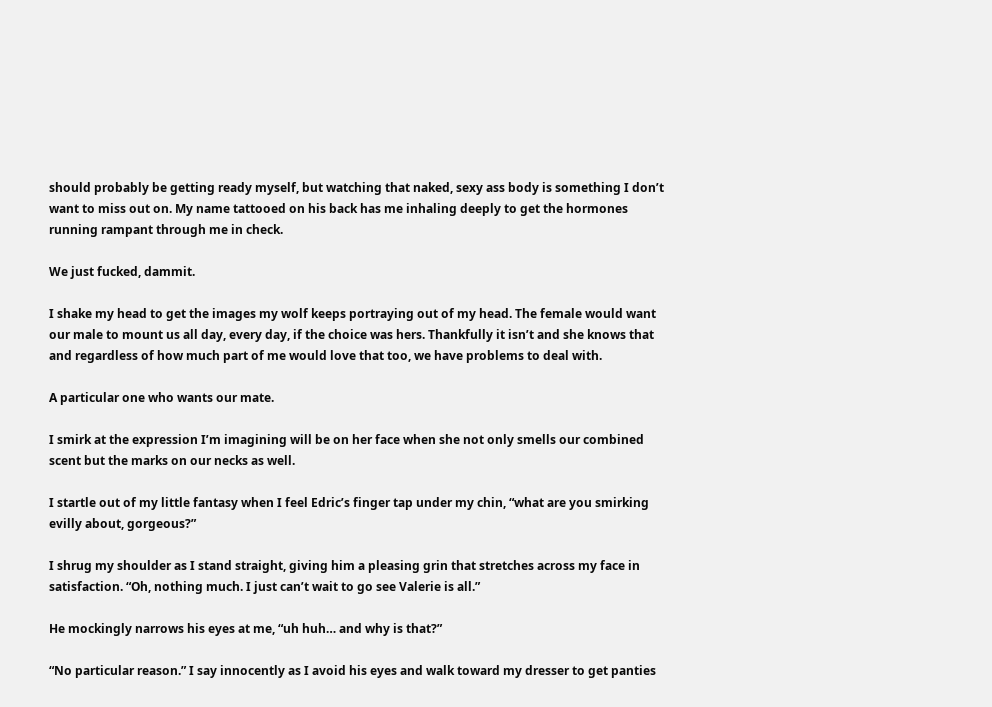should probably be getting ready myself, but watching that naked, sexy ass body is something I don’t want to miss out on. My name tattooed on his back has me inhaling deeply to get the hormones running rampant through me in check.

We just fucked, dammit.

I shake my head to get the images my wolf keeps portraying out of my head. The female would want our male to mount us all day, every day, if the choice was hers. Thankfully it isn’t and she knows that and regardless of how much part of me would love that too, we have problems to deal with.

A particular one who wants our mate.

I smirk at the expression I’m imagining will be on her face when she not only smells our combined scent but the marks on our necks as well.

I startle out of my little fantasy when I feel Edric’s finger tap under my chin, “what are you smirking evilly about, gorgeous?”

I shrug my shoulder as I stand straight, giving him a pleasing grin that stretches across my face in satisfaction. “Oh, nothing much. I just can’t wait to go see Valerie is all.”

He mockingly narrows his eyes at me, “uh huh… and why is that?”

“No particular reason.” I say innocently as I avoid his eyes and walk toward my dresser to get panties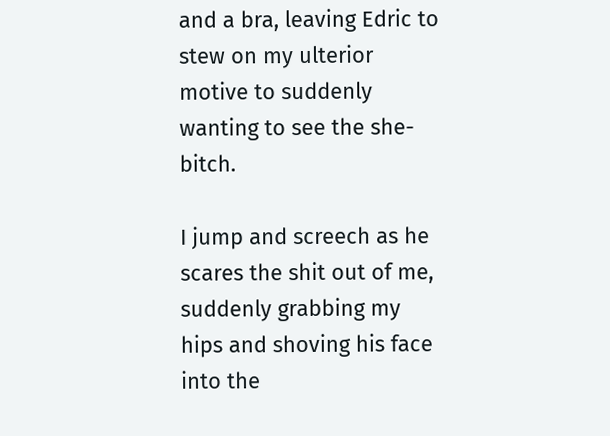and a bra, leaving Edric to stew on my ulterior motive to suddenly wanting to see the she-bitch.

I jump and screech as he scares the shit out of me, suddenly grabbing my hips and shoving his face into the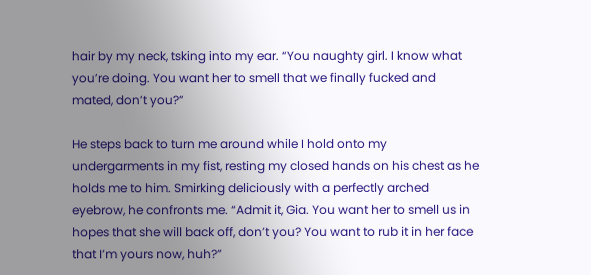hair by my neck, tsking into my ear. “You naughty girl. I know what you’re doing. You want her to smell that we finally fucked and mated, don’t you?”

He steps back to turn me around while I hold onto my undergarments in my fist, resting my closed hands on his chest as he holds me to him. Smirking deliciously with a perfectly arched eyebrow, he confronts me. “Admit it, Gia. You want her to smell us in hopes that she will back off, don’t you? You want to rub it in her face that I’m yours now, huh?”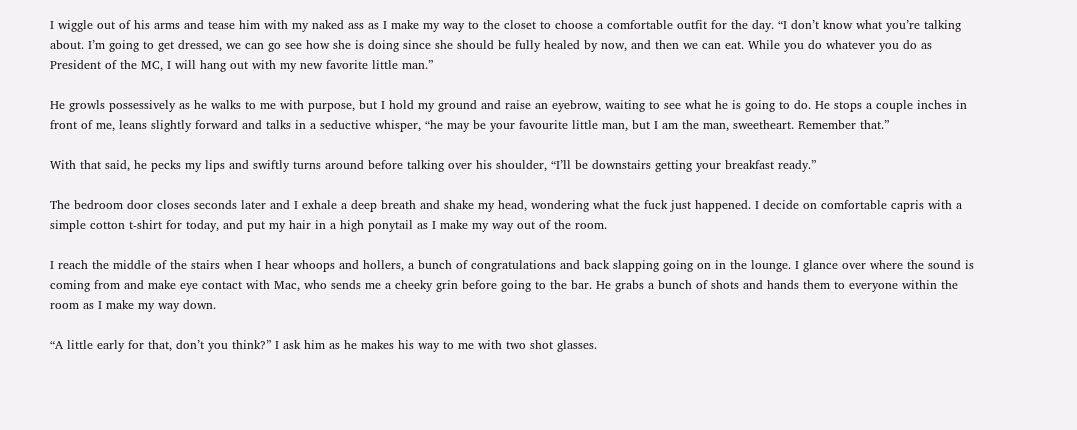I wiggle out of his arms and tease him with my naked ass as I make my way to the closet to choose a comfortable outfit for the day. “I don’t know what you’re talking about. I’m going to get dressed, we can go see how she is doing since she should be fully healed by now, and then we can eat. While you do whatever you do as President of the MC, I will hang out with my new favorite little man.”

He growls possessively as he walks to me with purpose, but I hold my ground and raise an eyebrow, waiting to see what he is going to do. He stops a couple inches in front of me, leans slightly forward and talks in a seductive whisper, “he may be your favourite little man, but I am the man, sweetheart. Remember that.”

With that said, he pecks my lips and swiftly turns around before talking over his shoulder, “I’ll be downstairs getting your breakfast ready.”

The bedroom door closes seconds later and I exhale a deep breath and shake my head, wondering what the fuck just happened. I decide on comfortable capris with a simple cotton t-shirt for today, and put my hair in a high ponytail as I make my way out of the room.

I reach the middle of the stairs when I hear whoops and hollers, a bunch of congratulations and back slapping going on in the lounge. I glance over where the sound is coming from and make eye contact with Mac, who sends me a cheeky grin before going to the bar. He grabs a bunch of shots and hands them to everyone within the room as I make my way down.

“A little early for that, don’t you think?” I ask him as he makes his way to me with two shot glasses.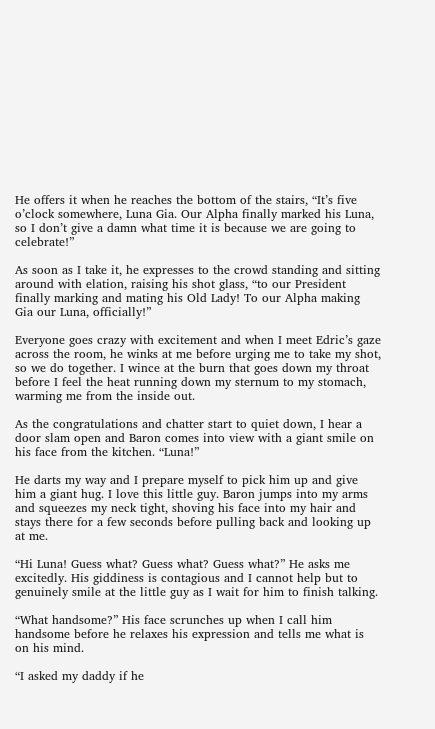He offers it when he reaches the bottom of the stairs, “It’s five o’clock somewhere, Luna Gia. Our Alpha finally marked his Luna, so I don’t give a damn what time it is because we are going to celebrate!”

As soon as I take it, he expresses to the crowd standing and sitting around with elation, raising his shot glass, “to our President finally marking and mating his Old Lady! To our Alpha making Gia our Luna, officially!”

Everyone goes crazy with excitement and when I meet Edric’s gaze across the room, he winks at me before urging me to take my shot, so we do together. I wince at the burn that goes down my throat before I feel the heat running down my sternum to my stomach, warming me from the inside out.

As the congratulations and chatter start to quiet down, I hear a door slam open and Baron comes into view with a giant smile on his face from the kitchen. “Luna!”

He darts my way and I prepare myself to pick him up and give him a giant hug. I love this little guy. Baron jumps into my arms and squeezes my neck tight, shoving his face into my hair and stays there for a few seconds before pulling back and looking up at me.

“Hi Luna! Guess what? Guess what? Guess what?” He asks me excitedly. His giddiness is contagious and I cannot help but to genuinely smile at the little guy as I wait for him to finish talking.

“What handsome?” His face scrunches up when I call him handsome before he relaxes his expression and tells me what is on his mind.

“I asked my daddy if he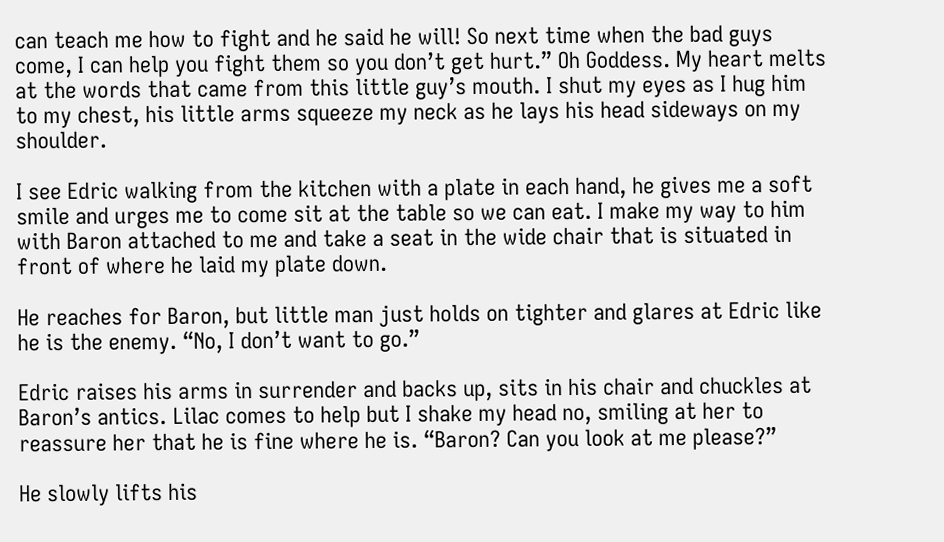can teach me how to fight and he said he will! So next time when the bad guys come, I can help you fight them so you don’t get hurt.” Oh Goddess. My heart melts at the words that came from this little guy’s mouth. I shut my eyes as I hug him to my chest, his little arms squeeze my neck as he lays his head sideways on my shoulder.

I see Edric walking from the kitchen with a plate in each hand, he gives me a soft smile and urges me to come sit at the table so we can eat. I make my way to him with Baron attached to me and take a seat in the wide chair that is situated in front of where he laid my plate down.

He reaches for Baron, but little man just holds on tighter and glares at Edric like he is the enemy. “No, I don’t want to go.”

Edric raises his arms in surrender and backs up, sits in his chair and chuckles at Baron’s antics. Lilac comes to help but I shake my head no, smiling at her to reassure her that he is fine where he is. “Baron? Can you look at me please?”

He slowly lifts his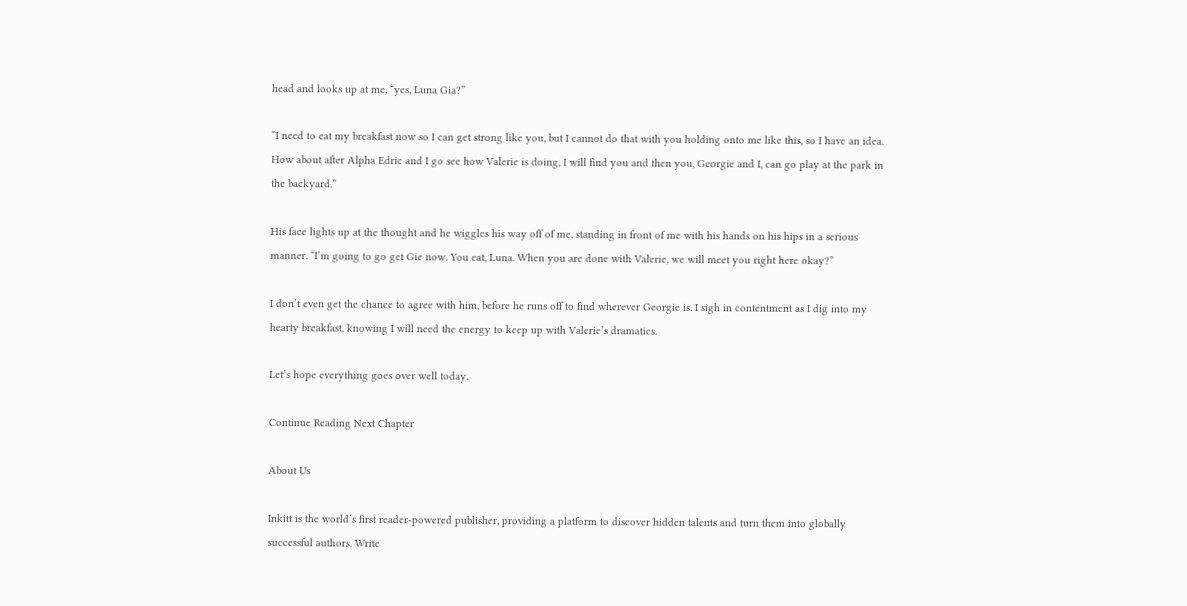head and looks up at me, “yes, Luna Gia?”

“I need to eat my breakfast now so I can get strong like you, but I cannot do that with you holding onto me like this, so I have an idea. How about after Alpha Edric and I go see how Valerie is doing, I will find you and then you, Georgie and I, can go play at the park in the backyard.”

His face lights up at the thought and he wiggles his way off of me, standing in front of me with his hands on his hips in a serious manner. “I’m going to go get Gie now. You eat, Luna. When you are done with Valerie, we will meet you right here okay?”

I don’t even get the chance to agree with him, before he runs off to find wherever Georgie is. I sigh in contentment as I dig into my hearty breakfast, knowing I will need the energy to keep up with Valerie’s dramatics.

Let’s hope everything goes over well today.

Continue Reading Next Chapter

About Us

Inkitt is the world’s first reader-powered publisher, providing a platform to discover hidden talents and turn them into globally successful authors. Write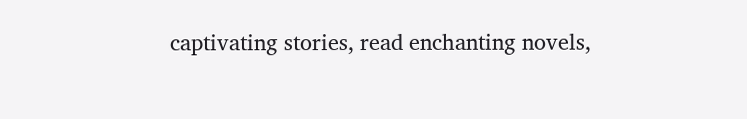captivating stories, read enchanting novels,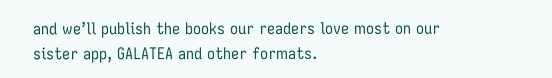and we’ll publish the books our readers love most on our sister app, GALATEA and other formats.